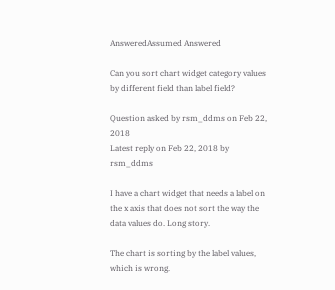AnsweredAssumed Answered

Can you sort chart widget category values by different field than label field?

Question asked by rsm_ddms on Feb 22, 2018
Latest reply on Feb 22, 2018 by rsm_ddms

I have a chart widget that needs a label on the x axis that does not sort the way the data values do. Long story.

The chart is sorting by the label values, which is wrong.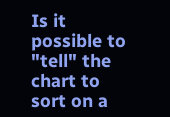Is it possible to "tell" the chart to sort on a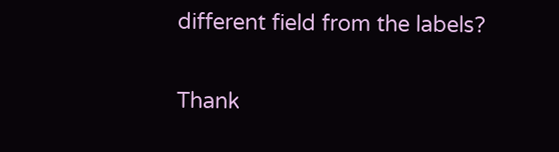different field from the labels?


Thank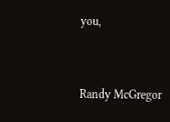you,


Randy McGregor